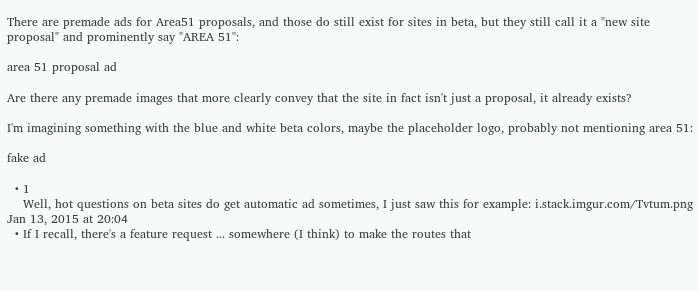There are premade ads for Area51 proposals, and those do still exist for sites in beta, but they still call it a "new site proposal" and prominently say "AREA 51":

area 51 proposal ad

Are there any premade images that more clearly convey that the site in fact isn't just a proposal, it already exists?

I'm imagining something with the blue and white beta colors, maybe the placeholder logo, probably not mentioning area 51:

fake ad

  • 1
    Well, hot questions on beta sites do get automatic ad sometimes, I just saw this for example: i.stack.imgur.com/Tvtum.png Jan 13, 2015 at 20:04
  • If I recall, there's a feature request ... somewhere (I think) to make the routes that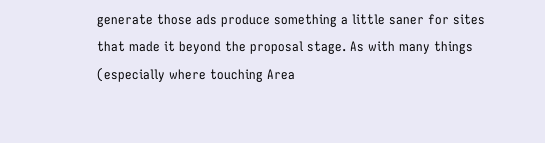generate those ads produce something a little saner for sites that made it beyond the proposal stage. As with many things (especially where touching Area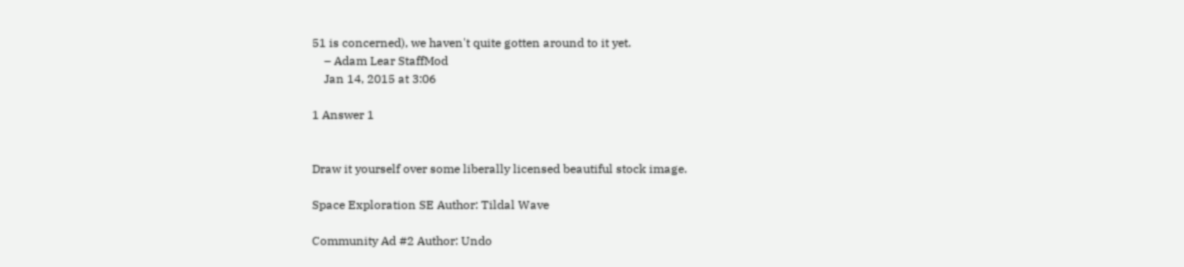51 is concerned), we haven't quite gotten around to it yet.
    – Adam Lear StaffMod
    Jan 14, 2015 at 3:06

1 Answer 1


Draw it yourself over some liberally licensed beautiful stock image.

Space Exploration SE Author: Tildal Wave

Community Ad #2 Author: Undo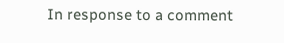In response to a comment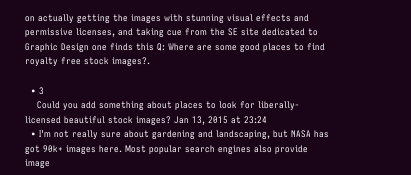on actually getting the images with stunning visual effects and permissive licenses, and taking cue from the SE site dedicated to Graphic Design one finds this Q: Where are some good places to find royalty free stock images?.

  • 3
    Could you add something about places to look for liberally-licensed beautiful stock images? Jan 13, 2015 at 23:24
  • I'm not really sure about gardening and landscaping, but NASA has got 90k+ images here. Most popular search engines also provide image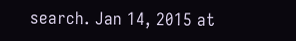search. Jan 14, 2015 at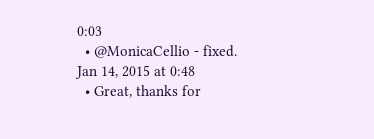0:03
  • @MonicaCellio - fixed. Jan 14, 2015 at 0:48
  • Great, thanks for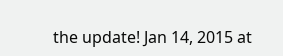the update! Jan 14, 2015 at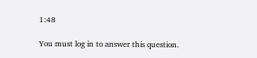1:48

You must log in to answer this question.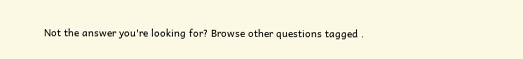Not the answer you're looking for? Browse other questions tagged .